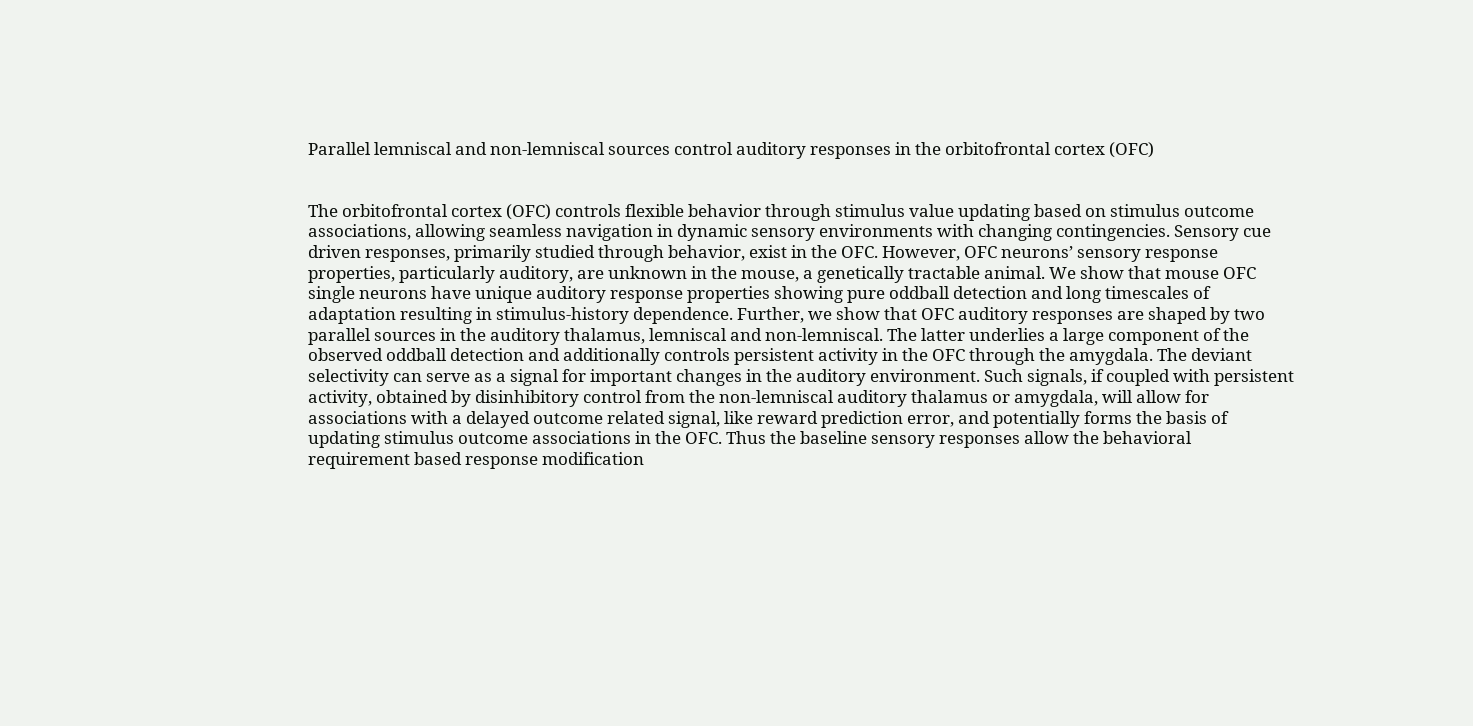Parallel lemniscal and non-lemniscal sources control auditory responses in the orbitofrontal cortex (OFC)


The orbitofrontal cortex (OFC) controls flexible behavior through stimulus value updating based on stimulus outcome associations, allowing seamless navigation in dynamic sensory environments with changing contingencies. Sensory cue driven responses, primarily studied through behavior, exist in the OFC. However, OFC neurons’ sensory response properties, particularly auditory, are unknown in the mouse, a genetically tractable animal. We show that mouse OFC single neurons have unique auditory response properties showing pure oddball detection and long timescales of adaptation resulting in stimulus-history dependence. Further, we show that OFC auditory responses are shaped by two parallel sources in the auditory thalamus, lemniscal and non-lemniscal. The latter underlies a large component of the observed oddball detection and additionally controls persistent activity in the OFC through the amygdala. The deviant selectivity can serve as a signal for important changes in the auditory environment. Such signals, if coupled with persistent activity, obtained by disinhibitory control from the non-lemniscal auditory thalamus or amygdala, will allow for associations with a delayed outcome related signal, like reward prediction error, and potentially forms the basis of updating stimulus outcome associations in the OFC. Thus the baseline sensory responses allow the behavioral requirement based response modification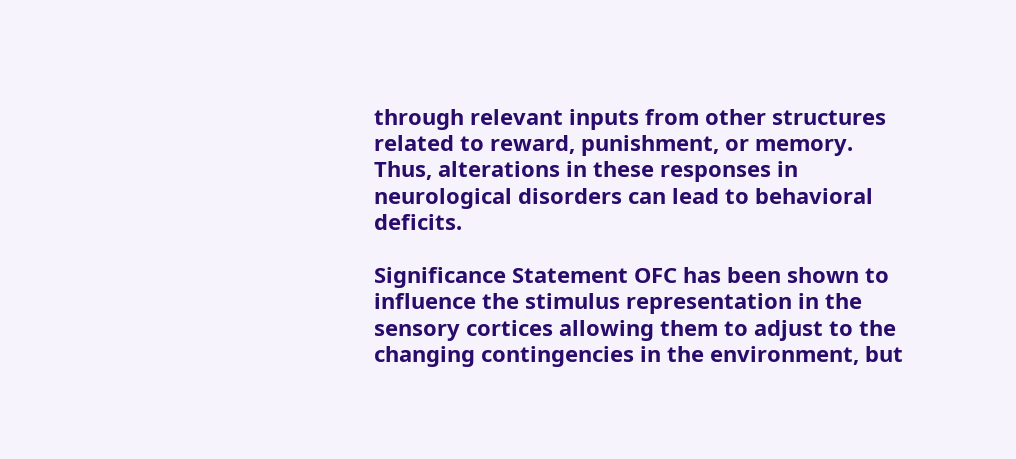through relevant inputs from other structures related to reward, punishment, or memory. Thus, alterations in these responses in neurological disorders can lead to behavioral deficits.

Significance Statement OFC has been shown to influence the stimulus representation in the sensory cortices allowing them to adjust to the changing contingencies in the environment, but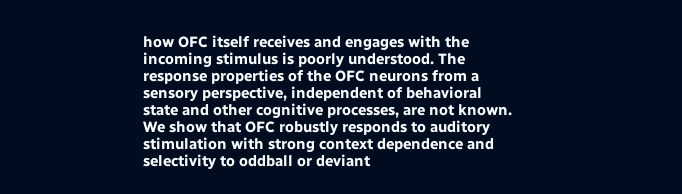how OFC itself receives and engages with the incoming stimulus is poorly understood. The response properties of the OFC neurons from a sensory perspective, independent of behavioral state and other cognitive processes, are not known. We show that OFC robustly responds to auditory stimulation with strong context dependence and selectivity to oddball or deviant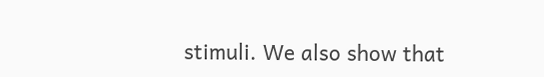stimuli. We also show that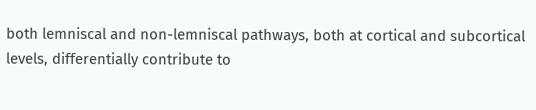both lemniscal and non-lemniscal pathways, both at cortical and subcortical levels, differentially contribute to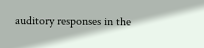auditory responses in the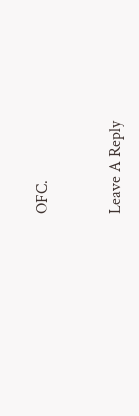OFC.


Leave A Reply